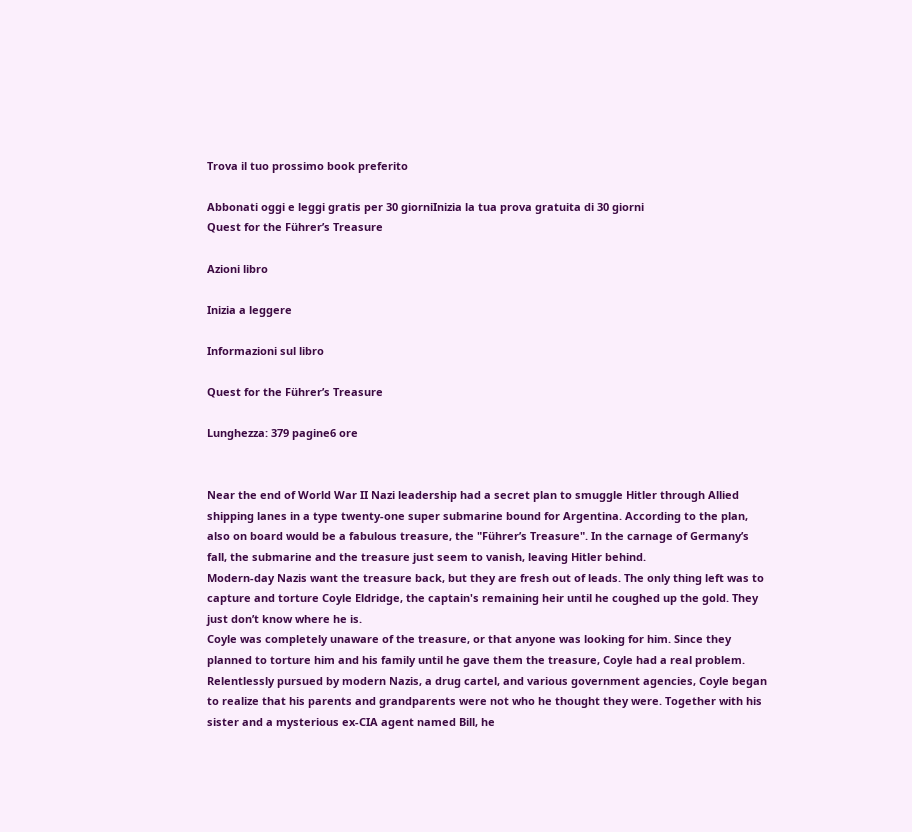Trova il tuo prossimo book preferito

Abbonati oggi e leggi gratis per 30 giorniInizia la tua prova gratuita di 30 giorni
Quest for the Führer’s Treasure

Azioni libro

Inizia a leggere

Informazioni sul libro

Quest for the Führer’s Treasure

Lunghezza: 379 pagine6 ore


Near the end of World War II Nazi leadership had a secret plan to smuggle Hitler through Allied shipping lanes in a type twenty-one super submarine bound for Argentina. According to the plan, also on board would be a fabulous treasure, the "Führer’s Treasure". In the carnage of Germany’s fall, the submarine and the treasure just seem to vanish, leaving Hitler behind.
Modern-day Nazis want the treasure back, but they are fresh out of leads. The only thing left was to capture and torture Coyle Eldridge, the captain's remaining heir until he coughed up the gold. They just don’t know where he is.
Coyle was completely unaware of the treasure, or that anyone was looking for him. Since they planned to torture him and his family until he gave them the treasure, Coyle had a real problem.
Relentlessly pursued by modern Nazis, a drug cartel, and various government agencies, Coyle began to realize that his parents and grandparents were not who he thought they were. Together with his sister and a mysterious ex-CIA agent named Bill, he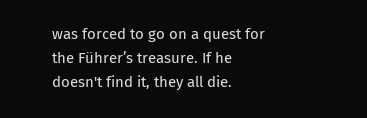was forced to go on a quest for the Führer’s treasure. If he doesn't find it, they all die.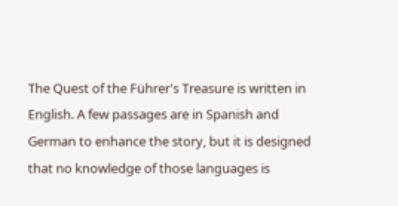The Quest of the Führer's Treasure is written in English. A few passages are in Spanish and German to enhance the story, but it is designed that no knowledge of those languages is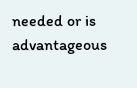needed or is advantageous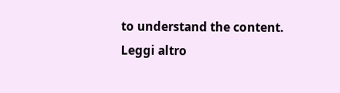to understand the content.
Leggi altro